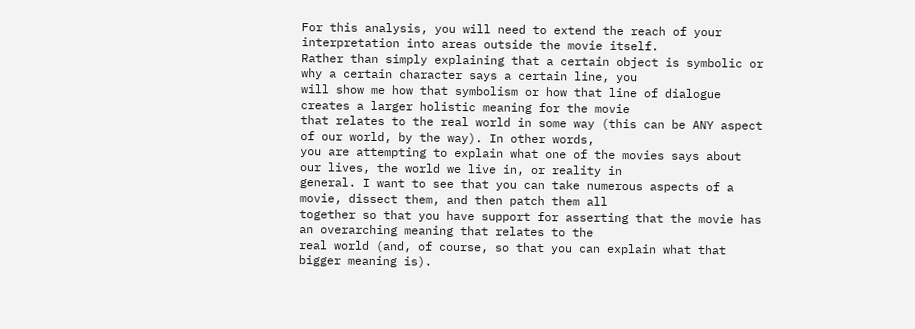For this analysis, you will need to extend the reach of your interpretation into areas outside the movie itself.
Rather than simply explaining that a certain object is symbolic or why a certain character says a certain line, you
will show me how that symbolism or how that line of dialogue creates a larger holistic meaning for the movie
that relates to the real world in some way (this can be ANY aspect of our world, by the way). In other words,
you are attempting to explain what one of the movies says about our lives, the world we live in, or reality in
general. I want to see that you can take numerous aspects of a movie, dissect them, and then patch them all
together so that you have support for asserting that the movie has an overarching meaning that relates to the
real world (and, of course, so that you can explain what that bigger meaning is).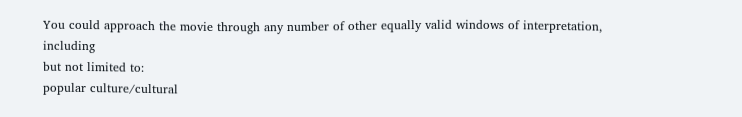You could approach the movie through any number of other equally valid windows of interpretation, including
but not limited to:
popular culture/cultural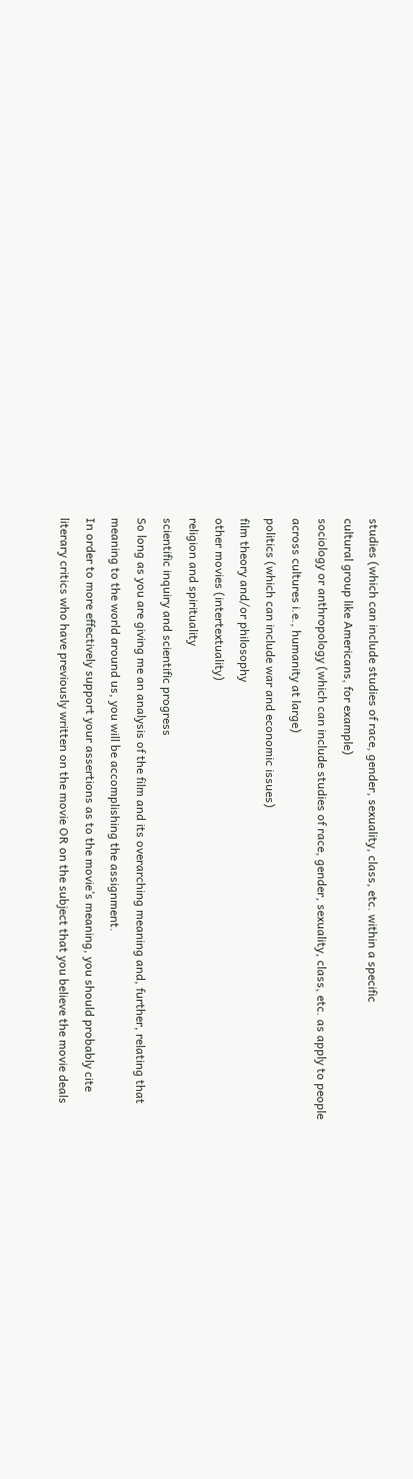studies (which can include studies of race, gender, sexuality, class, etc. within a specific
cultural group like Americans, for example)
sociology or anthropology (which can include studies of race, gender, sexuality, class, etc. as apply to people
across cultures i.e., humanity at large)
politics (which can include war and economic issues)
film theory and/or philosophy
other movies (intertextuality)
religion and spirituality
scientific inquiry and scientific progress
So long as you are giving me an analysis of the film and its overarching meaning and, further, relating that
meaning to the world around us, you will be accomplishing the assignment.
In order to more effectively support your assertions as to the movie’s meaning, you should probably cite
literary critics who have previously written on the movie OR on the subject that you believe the movie deals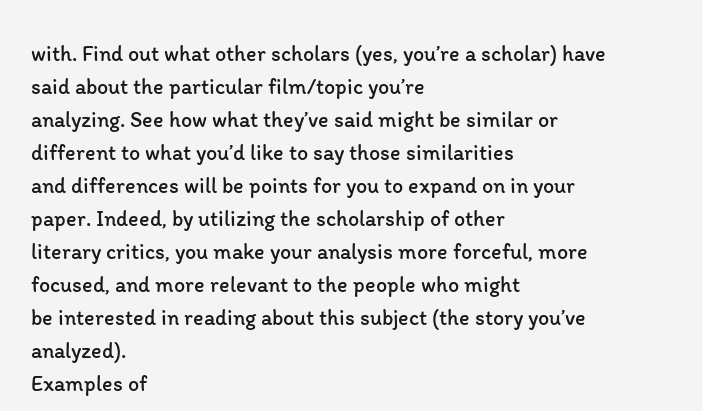with. Find out what other scholars (yes, you’re a scholar) have said about the particular film/topic you’re
analyzing. See how what they’ve said might be similar or different to what you’d like to say those similarities
and differences will be points for you to expand on in your paper. Indeed, by utilizing the scholarship of other
literary critics, you make your analysis more forceful, more focused, and more relevant to the people who might
be interested in reading about this subject (the story you’ve analyzed).
Examples of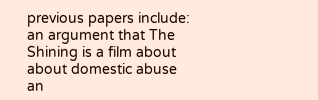previous papers include:
an argument that The Shining is a film about about domestic abuse
an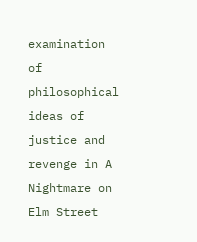examination of philosophical ideas of justice and revenge in A Nightmare on Elm Street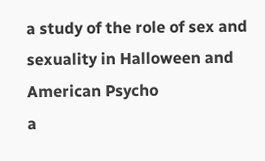a study of the role of sex and sexuality in Halloween and American Psycho
a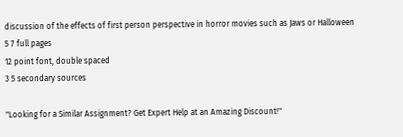discussion of the effects of first person perspective in horror movies such as Jaws or Halloween
5 7 full pages
12 point font, double spaced
3 5 secondary sources

"Looking for a Similar Assignment? Get Expert Help at an Amazing Discount!"